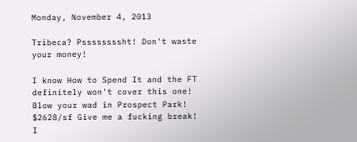Monday, November 4, 2013

Tribeca? Pssssssssht! Don't waste your money!

I know How to Spend It and the FT definitely won't cover this one!
Blow your wad in Prospect Park! $2628/sf Give me a fucking break! I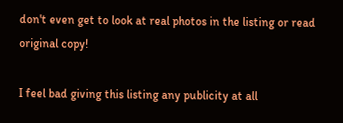don't even get to look at real photos in the listing or read original copy!

I feel bad giving this listing any publicity at all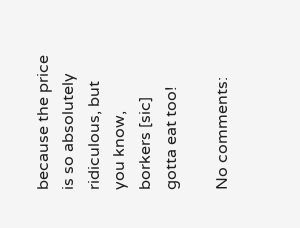because the price is so absolutely ridiculous, but you know, borkers [sic] gotta eat too!

No comments: